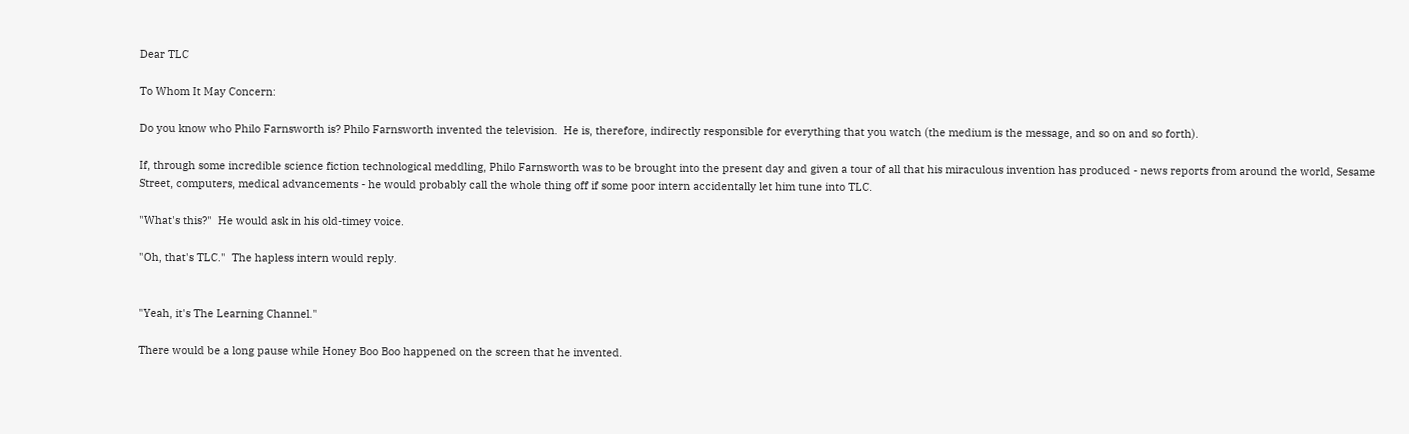Dear TLC

To Whom It May Concern:

Do you know who Philo Farnsworth is? Philo Farnsworth invented the television.  He is, therefore, indirectly responsible for everything that you watch (the medium is the message, and so on and so forth).

If, through some incredible science fiction technological meddling, Philo Farnsworth was to be brought into the present day and given a tour of all that his miraculous invention has produced - news reports from around the world, Sesame Street, computers, medical advancements - he would probably call the whole thing off if some poor intern accidentally let him tune into TLC.

"What's this?"  He would ask in his old-timey voice.

"Oh, that's TLC."  The hapless intern would reply.


"Yeah, it's The Learning Channel."

There would be a long pause while Honey Boo Boo happened on the screen that he invented.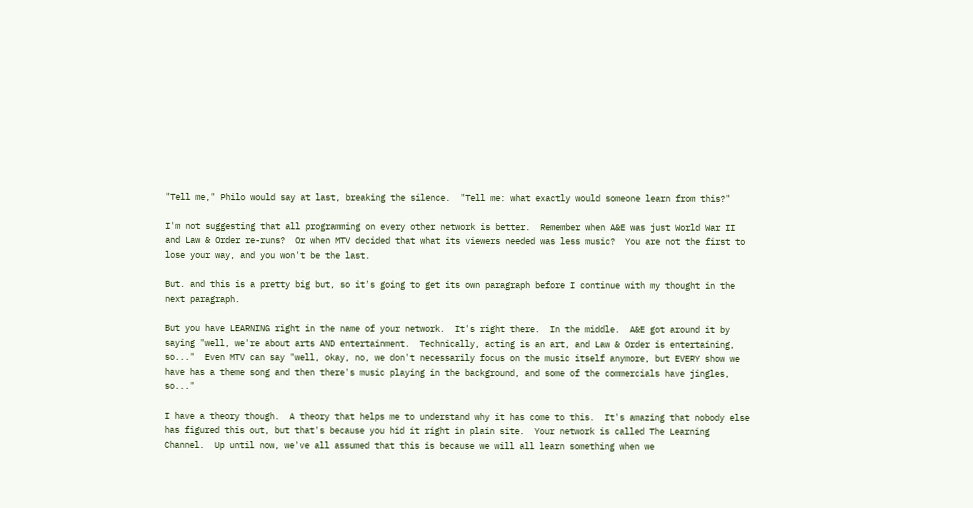"Tell me," Philo would say at last, breaking the silence.  "Tell me: what exactly would someone learn from this?"

I'm not suggesting that all programming on every other network is better.  Remember when A&E was just World War II and Law & Order re-runs?  Or when MTV decided that what its viewers needed was less music?  You are not the first to lose your way, and you won't be the last.

But. and this is a pretty big but, so it's going to get its own paragraph before I continue with my thought in the next paragraph.

But you have LEARNING right in the name of your network.  It's right there.  In the middle.  A&E got around it by saying "well, we're about arts AND entertainment.  Technically, acting is an art, and Law & Order is entertaining, so..."  Even MTV can say "well, okay, no, we don't necessarily focus on the music itself anymore, but EVERY show we have has a theme song and then there's music playing in the background, and some of the commercials have jingles, so..."

I have a theory though.  A theory that helps me to understand why it has come to this.  It's amazing that nobody else has figured this out, but that's because you hid it right in plain site.  Your network is called The Learning Channel.  Up until now, we've all assumed that this is because we will all learn something when we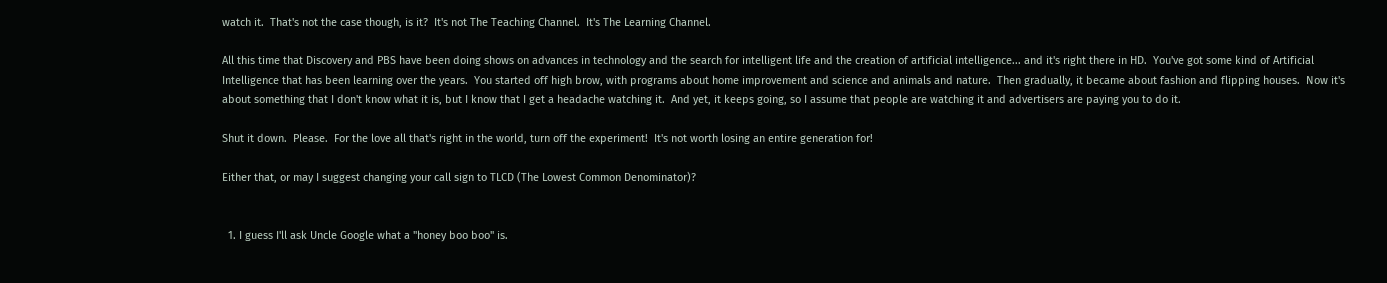watch it.  That's not the case though, is it?  It's not The Teaching Channel.  It's The Learning Channel.

All this time that Discovery and PBS have been doing shows on advances in technology and the search for intelligent life and the creation of artificial intelligence... and it's right there in HD.  You've got some kind of Artificial Intelligence that has been learning over the years.  You started off high brow, with programs about home improvement and science and animals and nature.  Then gradually, it became about fashion and flipping houses.  Now it's about something that I don't know what it is, but I know that I get a headache watching it.  And yet, it keeps going, so I assume that people are watching it and advertisers are paying you to do it.

Shut it down.  Please.  For the love all that's right in the world, turn off the experiment!  It's not worth losing an entire generation for!

Either that, or may I suggest changing your call sign to TLCD (The Lowest Common Denominator)?


  1. I guess I'll ask Uncle Google what a "honey boo boo" is.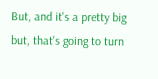But, and it's a pretty big but, that's going to turn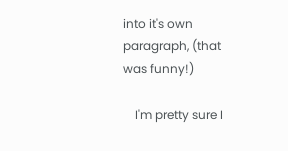into it's own paragraph, (that was funny!)

    I'm pretty sure I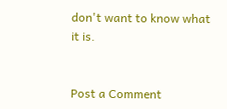don't want to know what it is.


Post a Comment